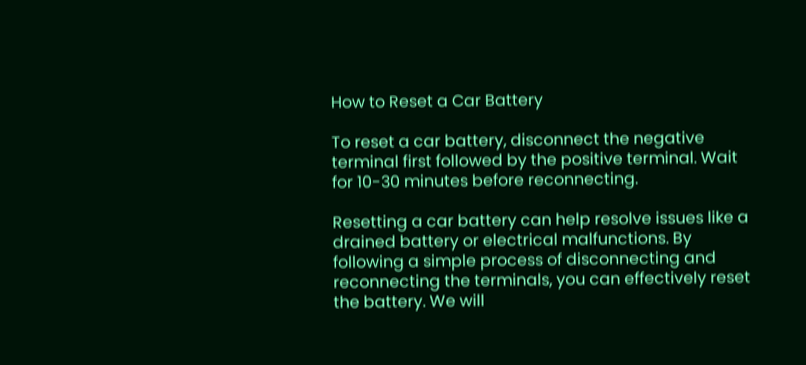How to Reset a Car Battery

To reset a car battery, disconnect the negative terminal first followed by the positive terminal. Wait for 10-30 minutes before reconnecting.

Resetting a car battery can help resolve issues like a drained battery or electrical malfunctions. By following a simple process of disconnecting and reconnecting the terminals, you can effectively reset the battery. We will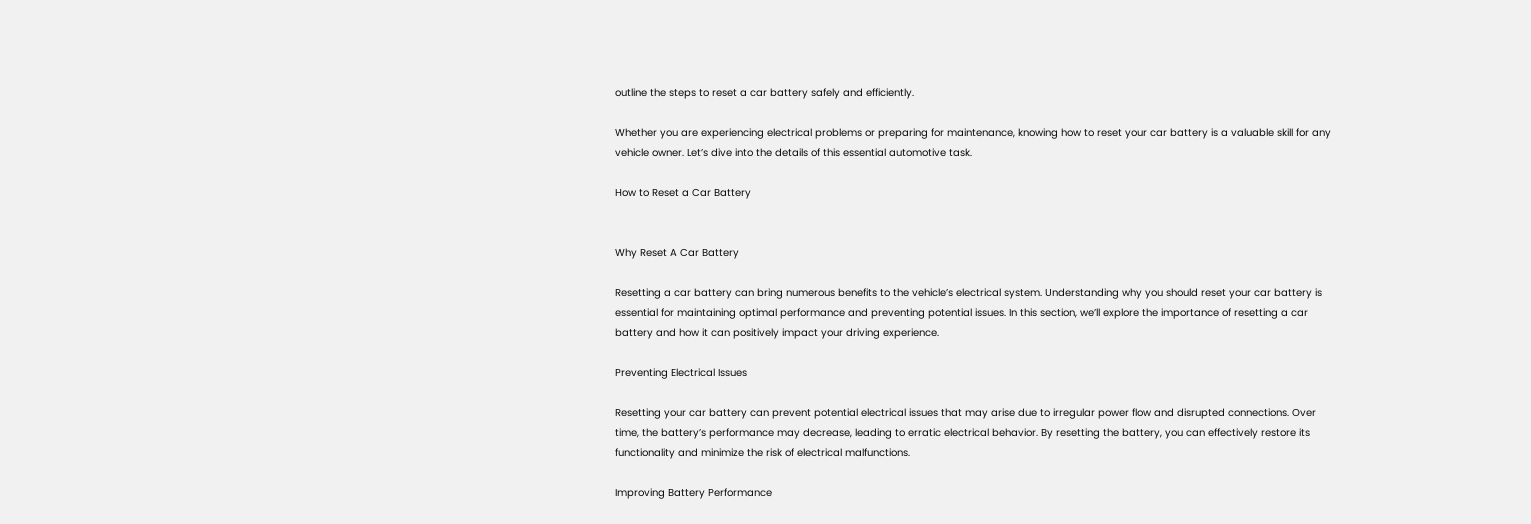outline the steps to reset a car battery safely and efficiently.

Whether you are experiencing electrical problems or preparing for maintenance, knowing how to reset your car battery is a valuable skill for any vehicle owner. Let’s dive into the details of this essential automotive task.

How to Reset a Car Battery


Why Reset A Car Battery

Resetting a car battery can bring numerous benefits to the vehicle’s electrical system. Understanding why you should reset your car battery is essential for maintaining optimal performance and preventing potential issues. In this section, we’ll explore the importance of resetting a car battery and how it can positively impact your driving experience.

Preventing Electrical Issues

Resetting your car battery can prevent potential electrical issues that may arise due to irregular power flow and disrupted connections. Over time, the battery’s performance may decrease, leading to erratic electrical behavior. By resetting the battery, you can effectively restore its functionality and minimize the risk of electrical malfunctions.

Improving Battery Performance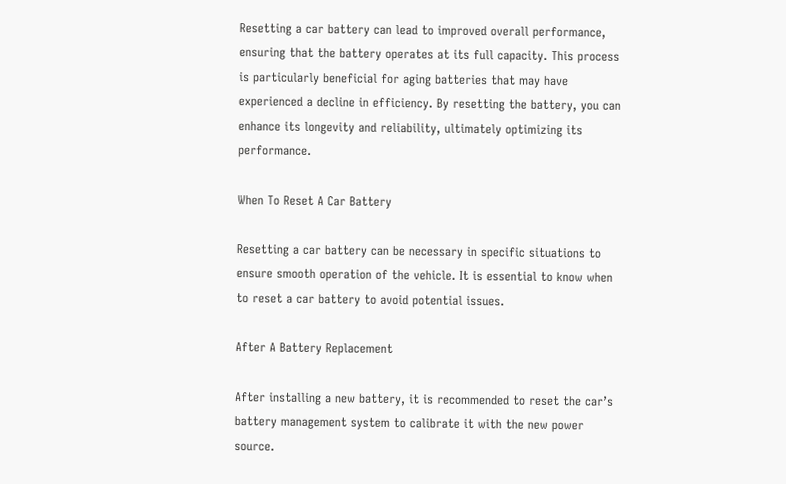Resetting a car battery can lead to improved overall performance, ensuring that the battery operates at its full capacity. This process is particularly beneficial for aging batteries that may have experienced a decline in efficiency. By resetting the battery, you can enhance its longevity and reliability, ultimately optimizing its performance.

When To Reset A Car Battery

Resetting a car battery can be necessary in specific situations to ensure smooth operation of the vehicle. It is essential to know when to reset a car battery to avoid potential issues.

After A Battery Replacement

After installing a new battery, it is recommended to reset the car’s battery management system to calibrate it with the new power source.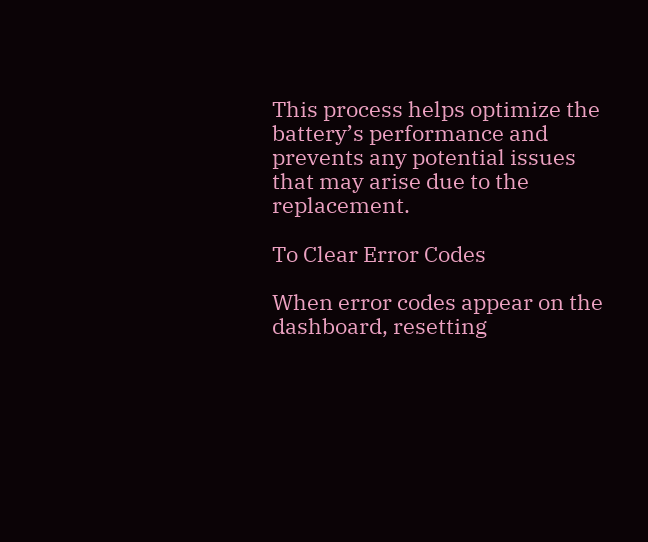This process helps optimize the battery’s performance and prevents any potential issues that may arise due to the replacement.

To Clear Error Codes

When error codes appear on the dashboard, resetting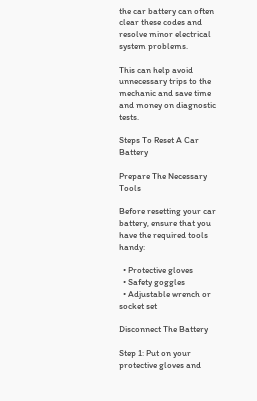the car battery can often clear these codes and resolve minor electrical system problems.

This can help avoid unnecessary trips to the mechanic and save time and money on diagnostic tests.

Steps To Reset A Car Battery

Prepare The Necessary Tools

Before resetting your car battery, ensure that you have the required tools handy:

  • Protective gloves
  • Safety goggles
  • Adjustable wrench or socket set

Disconnect The Battery

Step 1: Put on your protective gloves and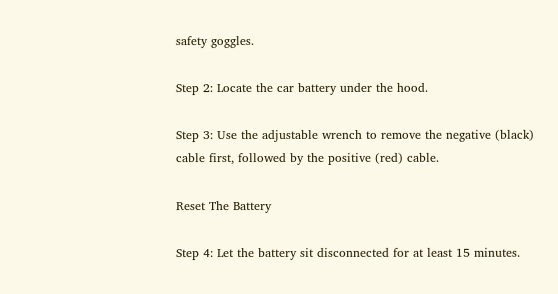safety goggles.

Step 2: Locate the car battery under the hood.

Step 3: Use the adjustable wrench to remove the negative (black) cable first, followed by the positive (red) cable.

Reset The Battery

Step 4: Let the battery sit disconnected for at least 15 minutes.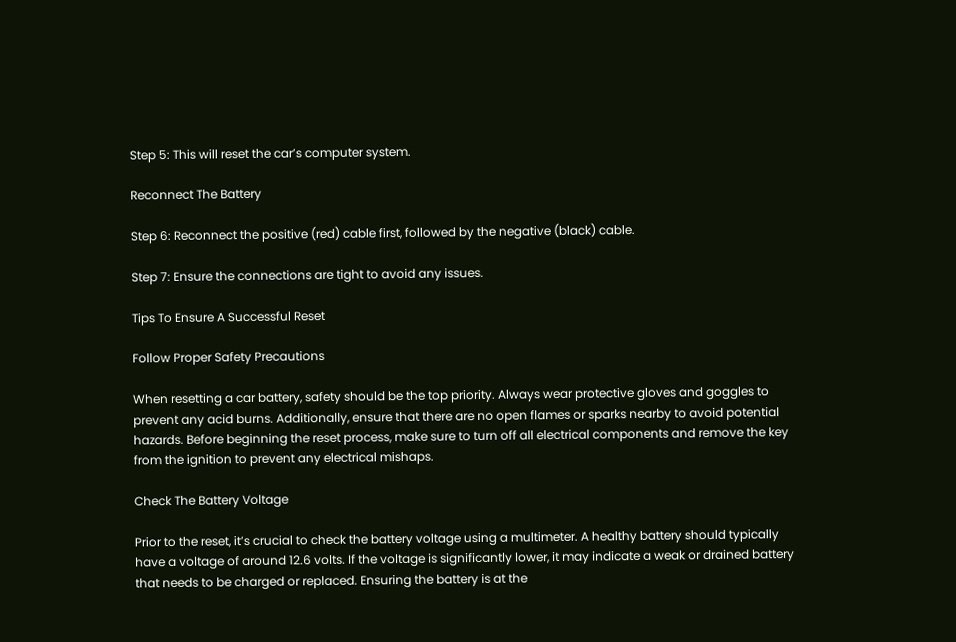Step 5: This will reset the car’s computer system.

Reconnect The Battery

Step 6: Reconnect the positive (red) cable first, followed by the negative (black) cable.

Step 7: Ensure the connections are tight to avoid any issues.

Tips To Ensure A Successful Reset

Follow Proper Safety Precautions

When resetting a car battery, safety should be the top priority. Always wear protective gloves and goggles to prevent any acid burns. Additionally, ensure that there are no open flames or sparks nearby to avoid potential hazards. Before beginning the reset process, make sure to turn off all electrical components and remove the key from the ignition to prevent any electrical mishaps.

Check The Battery Voltage

Prior to the reset, it’s crucial to check the battery voltage using a multimeter. A healthy battery should typically have a voltage of around 12.6 volts. If the voltage is significantly lower, it may indicate a weak or drained battery that needs to be charged or replaced. Ensuring the battery is at the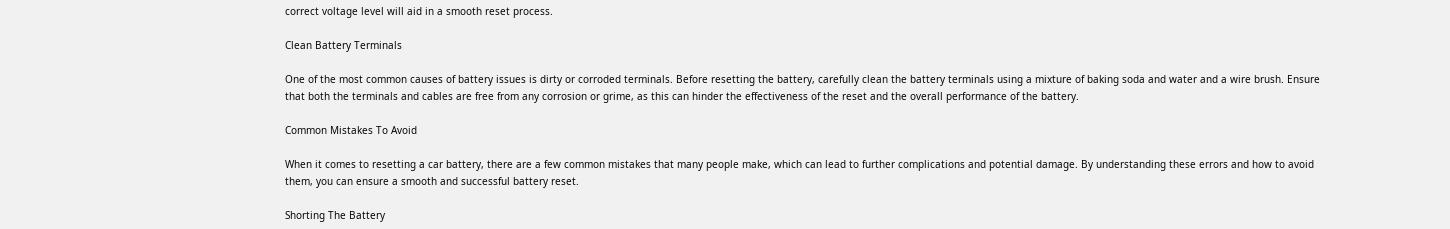correct voltage level will aid in a smooth reset process.

Clean Battery Terminals

One of the most common causes of battery issues is dirty or corroded terminals. Before resetting the battery, carefully clean the battery terminals using a mixture of baking soda and water and a wire brush. Ensure that both the terminals and cables are free from any corrosion or grime, as this can hinder the effectiveness of the reset and the overall performance of the battery.

Common Mistakes To Avoid

When it comes to resetting a car battery, there are a few common mistakes that many people make, which can lead to further complications and potential damage. By understanding these errors and how to avoid them, you can ensure a smooth and successful battery reset.

Shorting The Battery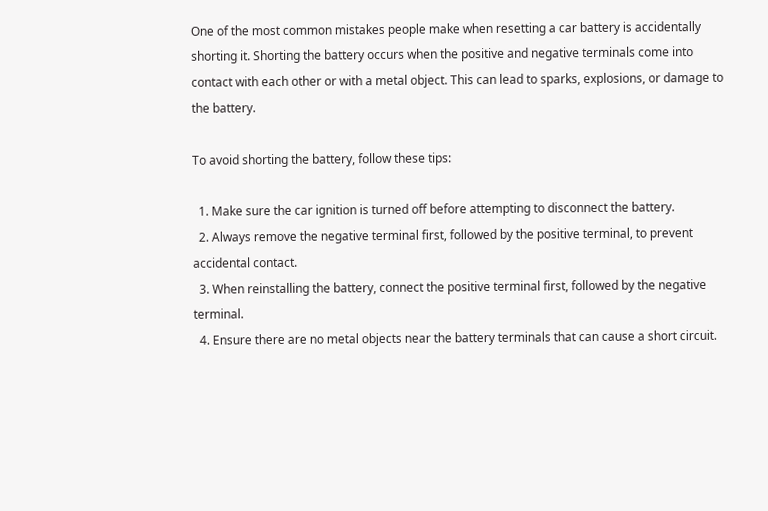One of the most common mistakes people make when resetting a car battery is accidentally shorting it. Shorting the battery occurs when the positive and negative terminals come into contact with each other or with a metal object. This can lead to sparks, explosions, or damage to the battery.

To avoid shorting the battery, follow these tips:

  1. Make sure the car ignition is turned off before attempting to disconnect the battery.
  2. Always remove the negative terminal first, followed by the positive terminal, to prevent accidental contact.
  3. When reinstalling the battery, connect the positive terminal first, followed by the negative terminal.
  4. Ensure there are no metal objects near the battery terminals that can cause a short circuit.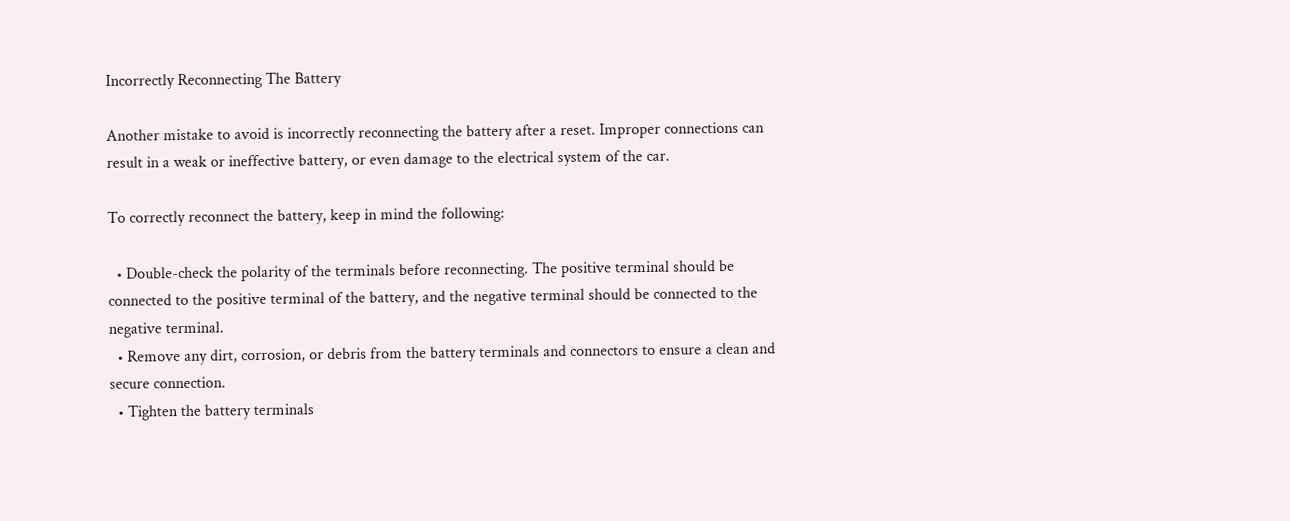Incorrectly Reconnecting The Battery

Another mistake to avoid is incorrectly reconnecting the battery after a reset. Improper connections can result in a weak or ineffective battery, or even damage to the electrical system of the car.

To correctly reconnect the battery, keep in mind the following:

  • Double-check the polarity of the terminals before reconnecting. The positive terminal should be connected to the positive terminal of the battery, and the negative terminal should be connected to the negative terminal.
  • Remove any dirt, corrosion, or debris from the battery terminals and connectors to ensure a clean and secure connection.
  • Tighten the battery terminals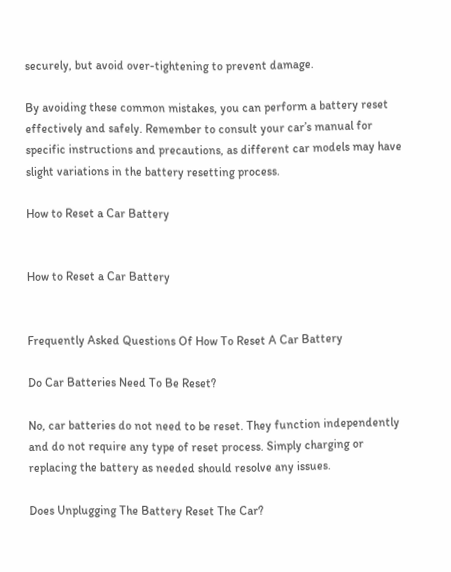securely, but avoid over-tightening to prevent damage.

By avoiding these common mistakes, you can perform a battery reset effectively and safely. Remember to consult your car’s manual for specific instructions and precautions, as different car models may have slight variations in the battery resetting process.

How to Reset a Car Battery


How to Reset a Car Battery


Frequently Asked Questions Of How To Reset A Car Battery

Do Car Batteries Need To Be Reset?

No, car batteries do not need to be reset. They function independently and do not require any type of reset process. Simply charging or replacing the battery as needed should resolve any issues.

Does Unplugging The Battery Reset The Car?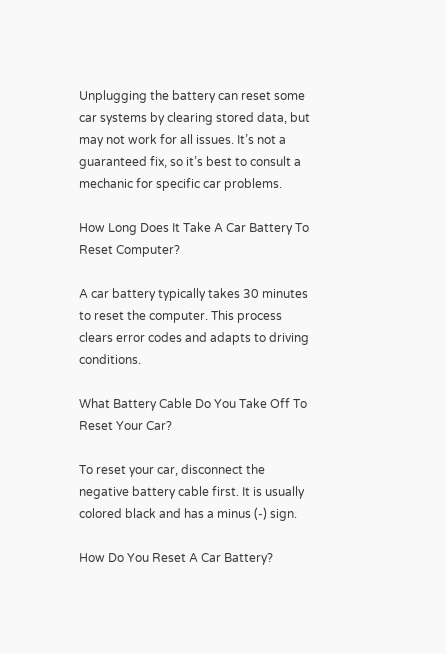Unplugging the battery can reset some car systems by clearing stored data, but may not work for all issues. It’s not a guaranteed fix, so it’s best to consult a mechanic for specific car problems.

How Long Does It Take A Car Battery To Reset Computer?

A car battery typically takes 30 minutes to reset the computer. This process clears error codes and adapts to driving conditions.

What Battery Cable Do You Take Off To Reset Your Car?

To reset your car, disconnect the negative battery cable first. It is usually colored black and has a minus (-) sign.

How Do You Reset A Car Battery?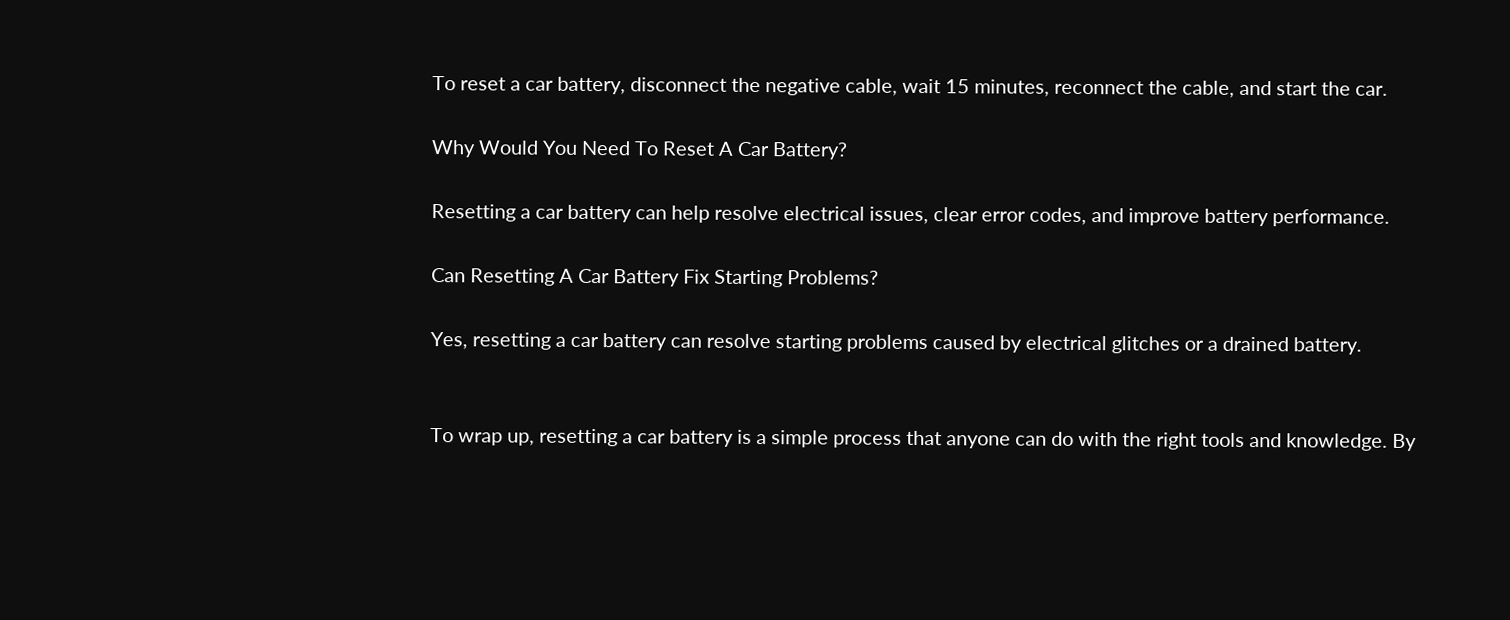To reset a car battery, disconnect the negative cable, wait 15 minutes, reconnect the cable, and start the car.

Why Would You Need To Reset A Car Battery?

Resetting a car battery can help resolve electrical issues, clear error codes, and improve battery performance.

Can Resetting A Car Battery Fix Starting Problems?

Yes, resetting a car battery can resolve starting problems caused by electrical glitches or a drained battery.


To wrap up, resetting a car battery is a simple process that anyone can do with the right tools and knowledge. By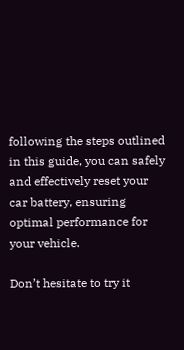following the steps outlined in this guide, you can safely and effectively reset your car battery, ensuring optimal performance for your vehicle.

Don’t hesitate to try it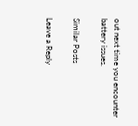out next time you encounter battery issues.

Similar Posts

Leave a Reply